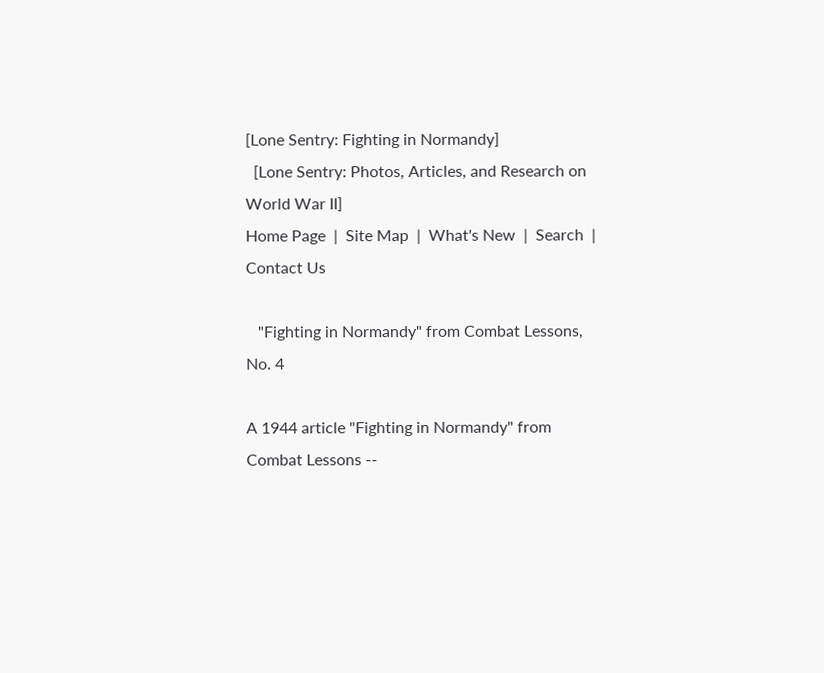[Lone Sentry: Fighting in Normandy]
  [Lone Sentry: Photos, Articles, and Research on World War II]
Home Page  |  Site Map  |  What's New  |  Search  |  Contact Us

   "Fighting in Normandy" from Combat Lessons, No. 4

A 1944 article "Fighting in Normandy" from Combat Lessons --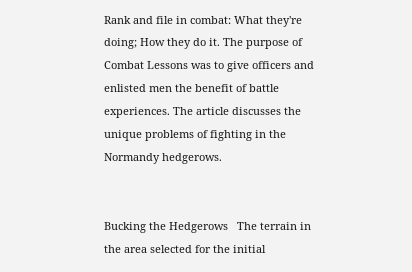Rank and file in combat: What they're doing; How they do it. The purpose of Combat Lessons was to give officers and enlisted men the benefit of battle experiences. The article discusses the unique problems of fighting in the Normandy hedgerows.


Bucking the Hedgerows   The terrain in the area selected for the initial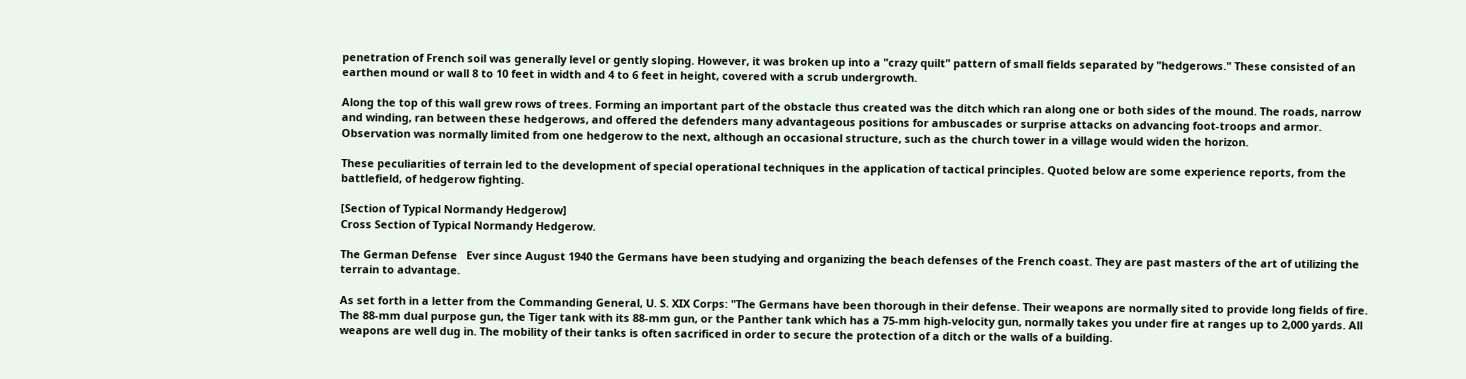penetration of French soil was generally level or gently sloping. However, it was broken up into a "crazy quilt" pattern of small fields separated by "hedgerows." These consisted of an earthen mound or wall 8 to 10 feet in width and 4 to 6 feet in height, covered with a scrub undergrowth.

Along the top of this wall grew rows of trees. Forming an important part of the obstacle thus created was the ditch which ran along one or both sides of the mound. The roads, narrow and winding, ran between these hedgerows, and offered the defenders many advantageous positions for ambuscades or surprise attacks on advancing foot-troops and armor. Observation was normally limited from one hedgerow to the next, although an occasional structure, such as the church tower in a village would widen the horizon.

These peculiarities of terrain led to the development of special operational techniques in the application of tactical principles. Quoted below are some experience reports, from the battlefield, of hedgerow fighting.

[Section of Typical Normandy Hedgerow]
Cross Section of Typical Normandy Hedgerow.

The German Defense   Ever since August 1940 the Germans have been studying and organizing the beach defenses of the French coast. They are past masters of the art of utilizing the terrain to advantage.

As set forth in a letter from the Commanding General, U. S. XIX Corps: "The Germans have been thorough in their defense. Their weapons are normally sited to provide long fields of fire. The 88-mm dual purpose gun, the Tiger tank with its 88-mm gun, or the Panther tank which has a 75-mm high-velocity gun, normally takes you under fire at ranges up to 2,000 yards. All weapons are well dug in. The mobility of their tanks is often sacrificed in order to secure the protection of a ditch or the walls of a building.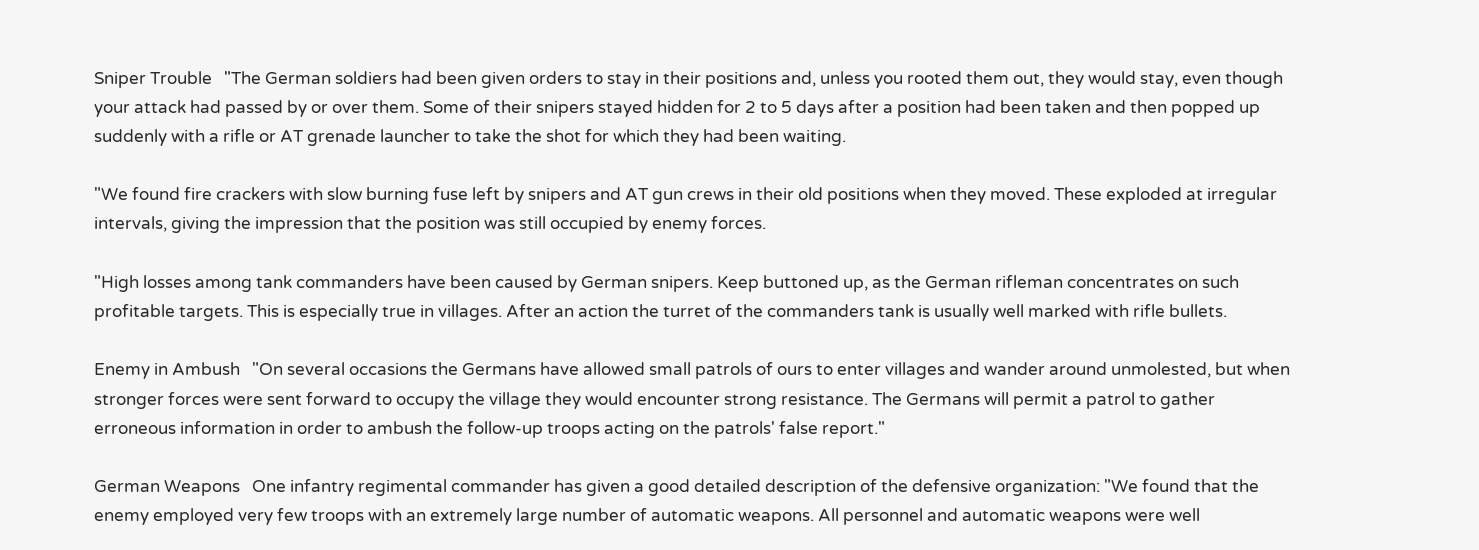Sniper Trouble   "The German soldiers had been given orders to stay in their positions and, unless you rooted them out, they would stay, even though your attack had passed by or over them. Some of their snipers stayed hidden for 2 to 5 days after a position had been taken and then popped up suddenly with a rifle or AT grenade launcher to take the shot for which they had been waiting.

"We found fire crackers with slow burning fuse left by snipers and AT gun crews in their old positions when they moved. These exploded at irregular intervals, giving the impression that the position was still occupied by enemy forces.

"High losses among tank commanders have been caused by German snipers. Keep buttoned up, as the German rifleman concentrates on such profitable targets. This is especially true in villages. After an action the turret of the commanders tank is usually well marked with rifle bullets.

Enemy in Ambush   "On several occasions the Germans have allowed small patrols of ours to enter villages and wander around unmolested, but when stronger forces were sent forward to occupy the village they would encounter strong resistance. The Germans will permit a patrol to gather erroneous information in order to ambush the follow-up troops acting on the patrols' false report."

German Weapons   One infantry regimental commander has given a good detailed description of the defensive organization: "We found that the enemy employed very few troops with an extremely large number of automatic weapons. All personnel and automatic weapons were well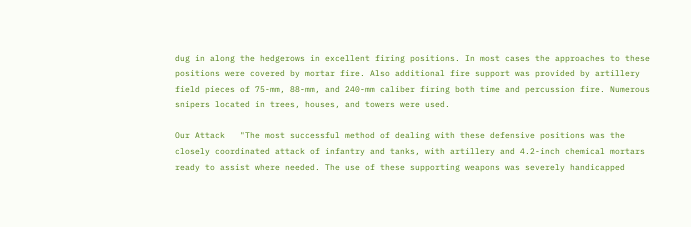dug in along the hedgerows in excellent firing positions. In most cases the approaches to these positions were covered by mortar fire. Also additional fire support was provided by artillery field pieces of 75-mm, 88-mm, and 240-mm caliber firing both time and percussion fire. Numerous snipers located in trees, houses, and towers were used.

Our Attack   "The most successful method of dealing with these defensive positions was the closely coordinated attack of infantry and tanks, with artillery and 4.2-inch chemical mortars ready to assist where needed. The use of these supporting weapons was severely handicapped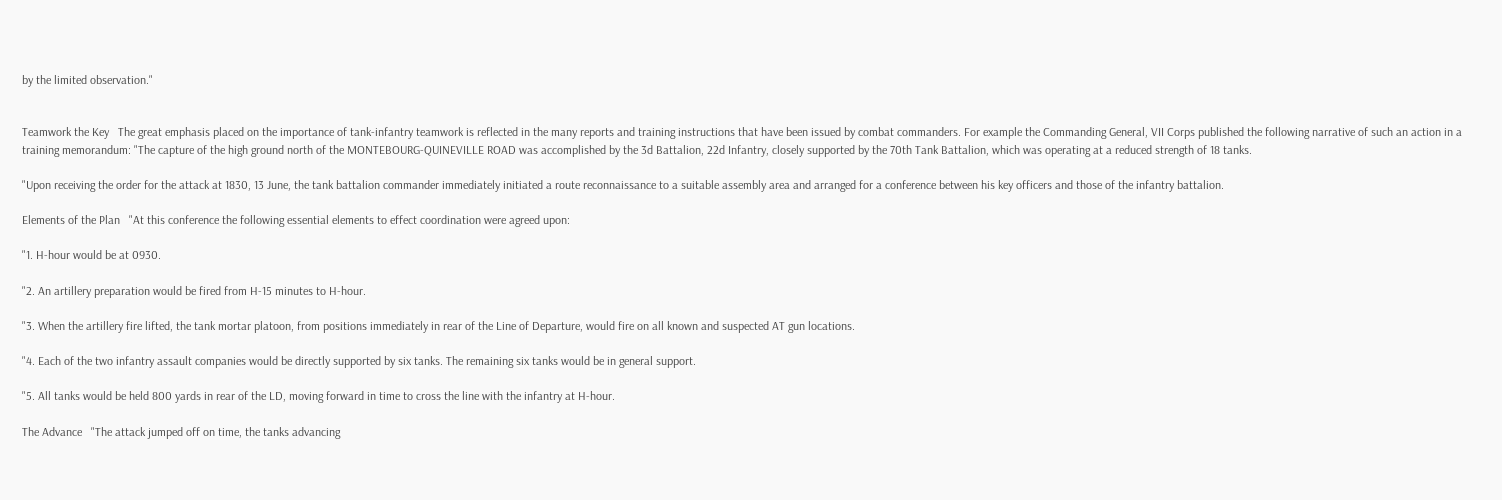by the limited observation."


Teamwork the Key   The great emphasis placed on the importance of tank-infantry teamwork is reflected in the many reports and training instructions that have been issued by combat commanders. For example the Commanding General, VII Corps published the following narrative of such an action in a training memorandum: "The capture of the high ground north of the MONTEBOURG-QUINEVILLE ROAD was accomplished by the 3d Battalion, 22d Infantry, closely supported by the 70th Tank Battalion, which was operating at a reduced strength of 18 tanks.

"Upon receiving the order for the attack at 1830, 13 June, the tank battalion commander immediately initiated a route reconnaissance to a suitable assembly area and arranged for a conference between his key officers and those of the infantry battalion.

Elements of the Plan   "At this conference the following essential elements to effect coordination were agreed upon:

"1. H-hour would be at 0930.

"2. An artillery preparation would be fired from H-15 minutes to H-hour.

"3. When the artillery fire lifted, the tank mortar platoon, from positions immediately in rear of the Line of Departure, would fire on all known and suspected AT gun locations.

"4. Each of the two infantry assault companies would be directly supported by six tanks. The remaining six tanks would be in general support.

"5. All tanks would be held 800 yards in rear of the LD, moving forward in time to cross the line with the infantry at H-hour.

The Advance   "The attack jumped off on time, the tanks advancing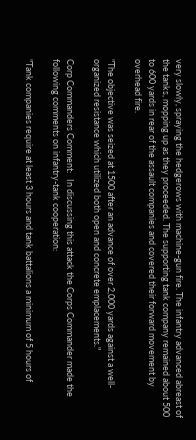very slowly, spraying the hedgerows with machine-gun fire. The infantry advanced abreast of the tanks, mopping up as they proceeded. The supporting tank company remained about 500 to 600 yards in rear of the assault companies and covered their forward movement by overhead fire.

"The objective was seized at 1500 after an advance of over 2,000 yards against a well-organized resistance which utilized both open and concrete emplacements."

Corp Commanders Comment:   In discussing this attack the Corps Commander made the following comments on infantry-tank cooperation:

"Tank companies require at least 3 hours and tank battalions a minimum of 5 hours of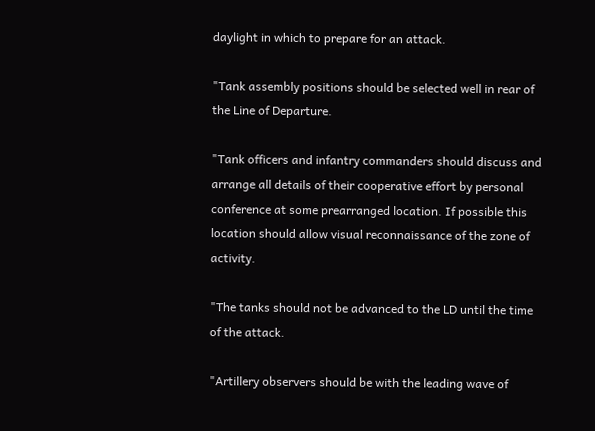daylight in which to prepare for an attack.

"Tank assembly positions should be selected well in rear of the Line of Departure.

"Tank officers and infantry commanders should discuss and arrange all details of their cooperative effort by personal conference at some prearranged location. If possible this location should allow visual reconnaissance of the zone of activity.

"The tanks should not be advanced to the LD until the time of the attack.

"Artillery observers should be with the leading wave of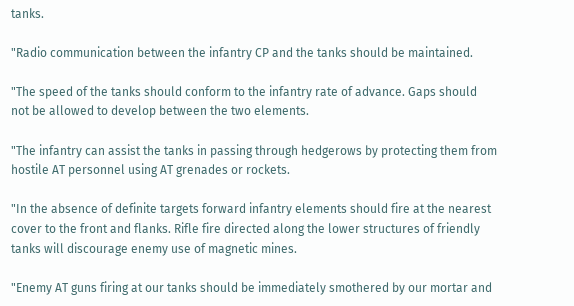tanks.

"Radio communication between the infantry CP and the tanks should be maintained.

"The speed of the tanks should conform to the infantry rate of advance. Gaps should not be allowed to develop between the two elements.

"The infantry can assist the tanks in passing through hedgerows by protecting them from hostile AT personnel using AT grenades or rockets.

"In the absence of definite targets forward infantry elements should fire at the nearest cover to the front and flanks. Rifle fire directed along the lower structures of friendly tanks will discourage enemy use of magnetic mines.

"Enemy AT guns firing at our tanks should be immediately smothered by our mortar and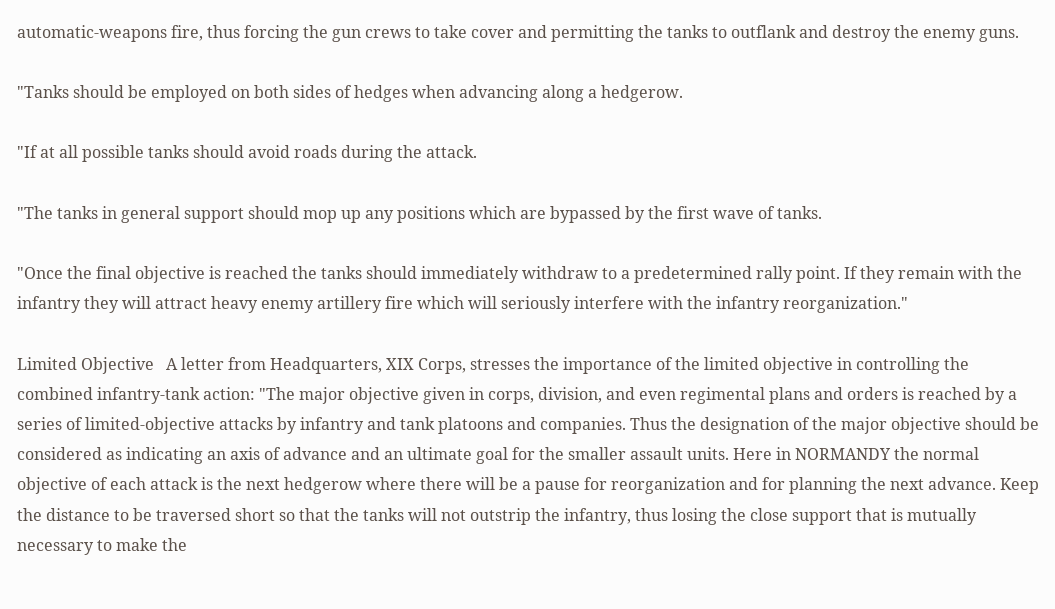automatic-weapons fire, thus forcing the gun crews to take cover and permitting the tanks to outflank and destroy the enemy guns.

"Tanks should be employed on both sides of hedges when advancing along a hedgerow.

"If at all possible tanks should avoid roads during the attack.

"The tanks in general support should mop up any positions which are bypassed by the first wave of tanks.

"Once the final objective is reached the tanks should immediately withdraw to a predetermined rally point. If they remain with the infantry they will attract heavy enemy artillery fire which will seriously interfere with the infantry reorganization."

Limited Objective   A letter from Headquarters, XIX Corps, stresses the importance of the limited objective in controlling the combined infantry-tank action: "The major objective given in corps, division, and even regimental plans and orders is reached by a series of limited-objective attacks by infantry and tank platoons and companies. Thus the designation of the major objective should be considered as indicating an axis of advance and an ultimate goal for the smaller assault units. Here in NORMANDY the normal objective of each attack is the next hedgerow where there will be a pause for reorganization and for planning the next advance. Keep the distance to be traversed short so that the tanks will not outstrip the infantry, thus losing the close support that is mutually necessary to make the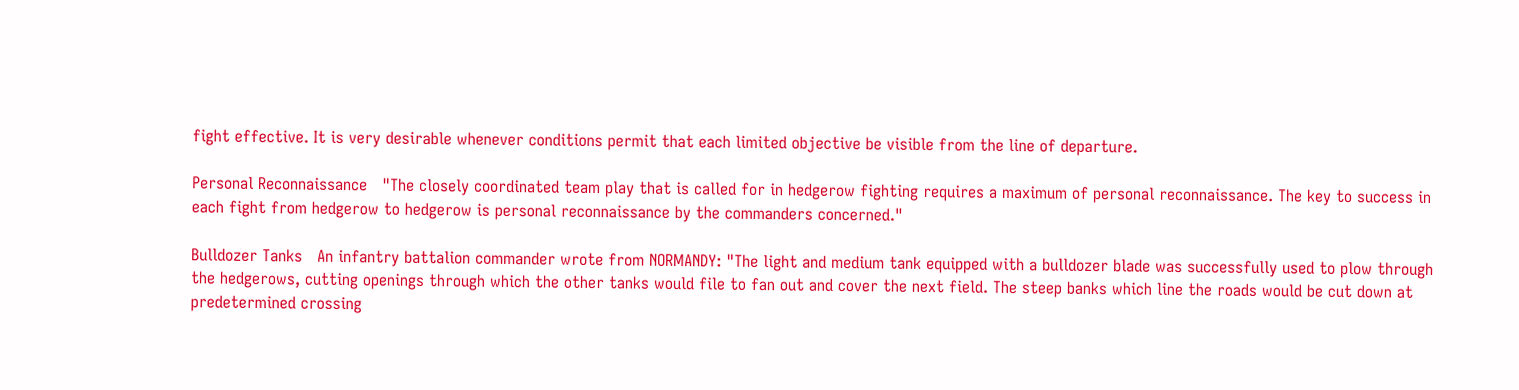fight effective. It is very desirable whenever conditions permit that each limited objective be visible from the line of departure.

Personal Reconnaissance   "The closely coordinated team play that is called for in hedgerow fighting requires a maximum of personal reconnaissance. The key to success in each fight from hedgerow to hedgerow is personal reconnaissance by the commanders concerned."

Bulldozer Tanks   An infantry battalion commander wrote from NORMANDY: "The light and medium tank equipped with a bulldozer blade was successfully used to plow through the hedgerows, cutting openings through which the other tanks would file to fan out and cover the next field. The steep banks which line the roads would be cut down at predetermined crossing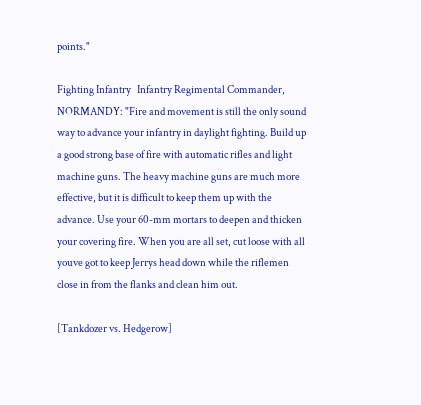points."

Fighting Infantry   Infantry Regimental Commander, NORMANDY: "Fire and movement is still the only sound way to advance your infantry in daylight fighting. Build up a good strong base of fire with automatic rifles and light machine guns. The heavy machine guns are much more effective, but it is difficult to keep them up with the advance. Use your 60-mm mortars to deepen and thicken your covering fire. When you are all set, cut loose with all youve got to keep Jerrys head down while the riflemen close in from the flanks and clean him out.

[Tankdozer vs. Hedgerow]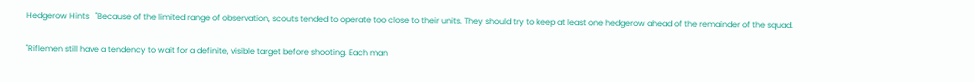Hedgerow Hints   "Because of the limited range of observation, scouts tended to operate too close to their units. They should try to keep at least one hedgerow ahead of the remainder of the squad.

"Riflemen still have a tendency to wait for a definite, visible target before shooting. Each man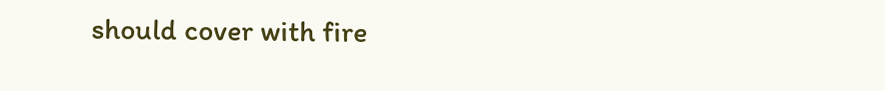should cover with fire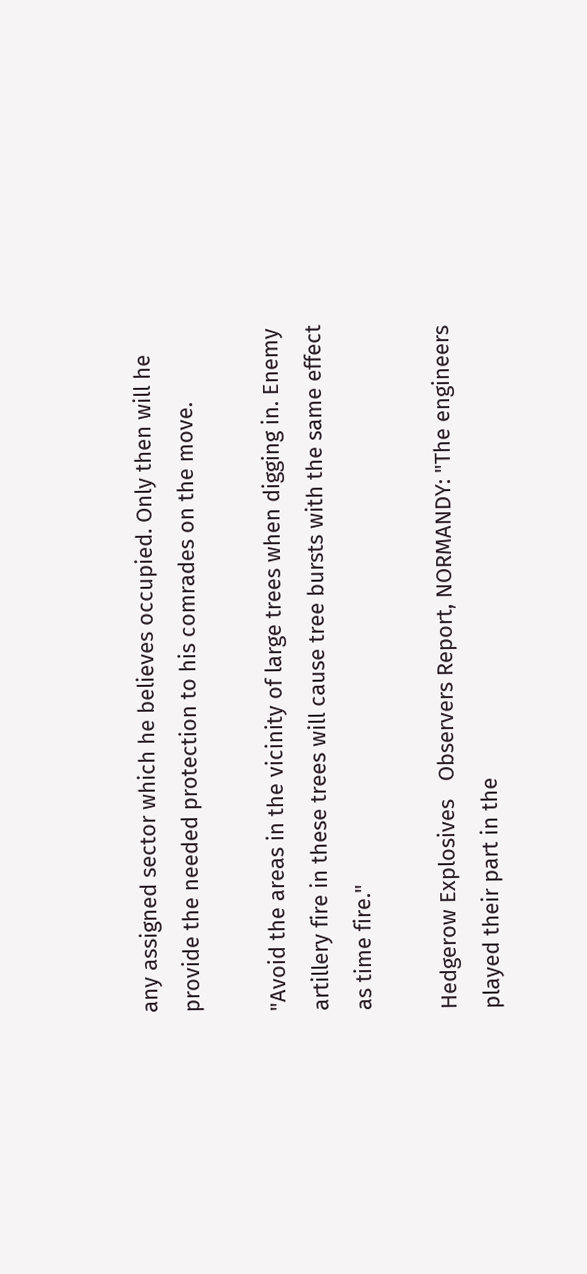any assigned sector which he believes occupied. Only then will he provide the needed protection to his comrades on the move.

"Avoid the areas in the vicinity of large trees when digging in. Enemy artillery fire in these trees will cause tree bursts with the same effect as time fire."

Hedgerow Explosives   Observers Report, NORMANDY: "The engineers played their part in the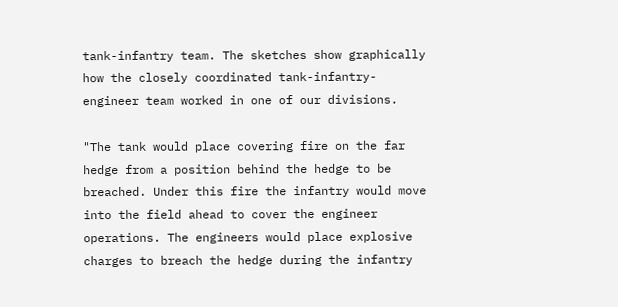tank-infantry team. The sketches show graphically how the closely coordinated tank-infantry-engineer team worked in one of our divisions.

"The tank would place covering fire on the far hedge from a position behind the hedge to be breached. Under this fire the infantry would move into the field ahead to cover the engineer operations. The engineers would place explosive charges to breach the hedge during the infantry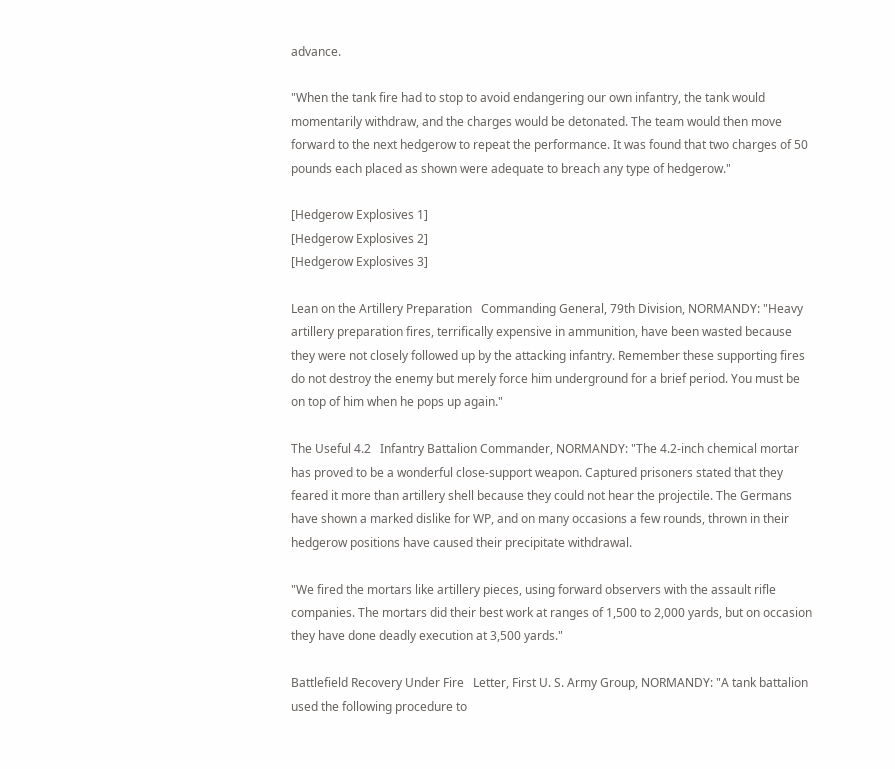advance.

"When the tank fire had to stop to avoid endangering our own infantry, the tank would momentarily withdraw, and the charges would be detonated. The team would then move forward to the next hedgerow to repeat the performance. It was found that two charges of 50 pounds each placed as shown were adequate to breach any type of hedgerow."

[Hedgerow Explosives 1]
[Hedgerow Explosives 2]
[Hedgerow Explosives 3]

Lean on the Artillery Preparation   Commanding General, 79th Division, NORMANDY: "Heavy artillery preparation fires, terrifically expensive in ammunition, have been wasted because they were not closely followed up by the attacking infantry. Remember these supporting fires do not destroy the enemy but merely force him underground for a brief period. You must be on top of him when he pops up again."

The Useful 4.2   Infantry Battalion Commander, NORMANDY: "The 4.2-inch chemical mortar has proved to be a wonderful close-support weapon. Captured prisoners stated that they feared it more than artillery shell because they could not hear the projectile. The Germans have shown a marked dislike for WP, and on many occasions a few rounds, thrown in their hedgerow positions have caused their precipitate withdrawal.

"We fired the mortars like artillery pieces, using forward observers with the assault rifle companies. The mortars did their best work at ranges of 1,500 to 2,000 yards, but on occasion they have done deadly execution at 3,500 yards."

Battlefield Recovery Under Fire   Letter, First U. S. Army Group, NORMANDY: "A tank battalion used the following procedure to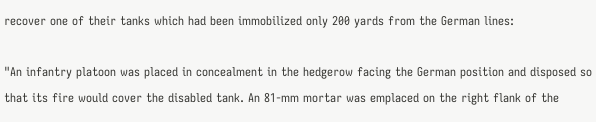recover one of their tanks which had been immobilized only 200 yards from the German lines:

"An infantry platoon was placed in concealment in the hedgerow facing the German position and disposed so that its fire would cover the disabled tank. An 81-mm mortar was emplaced on the right flank of the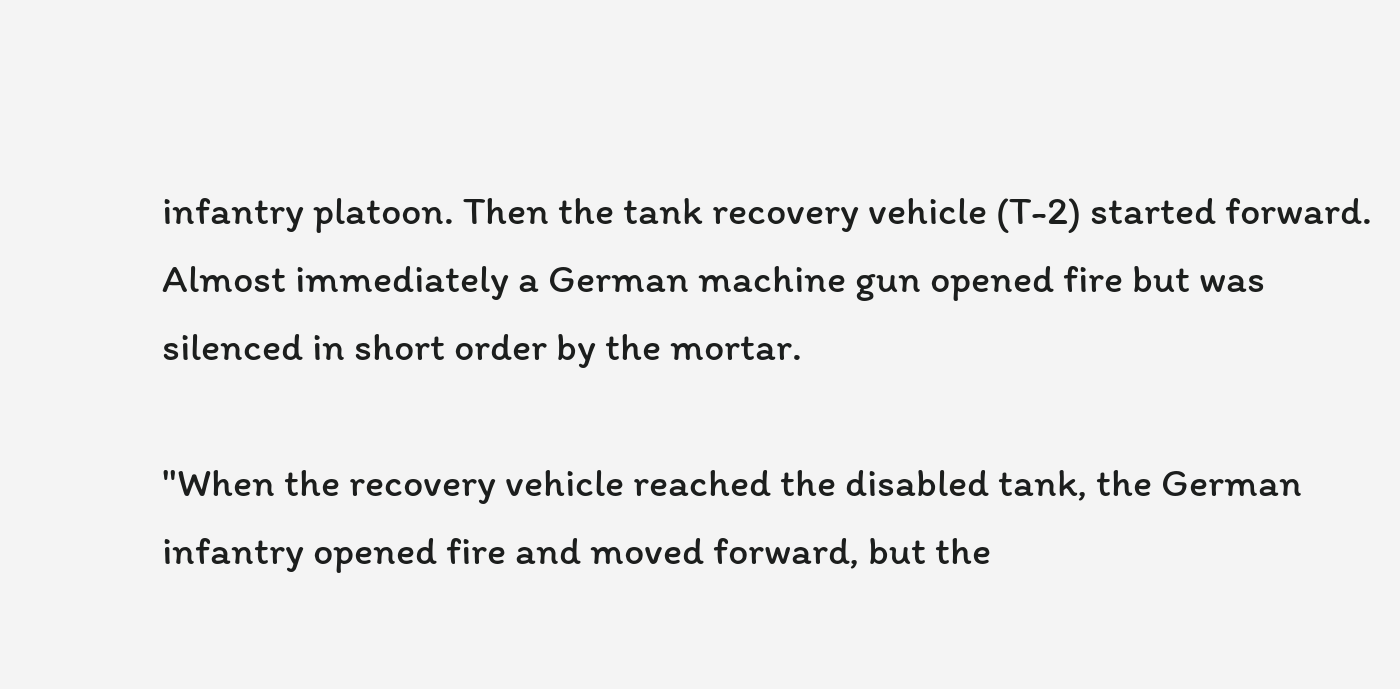infantry platoon. Then the tank recovery vehicle (T-2) started forward. Almost immediately a German machine gun opened fire but was silenced in short order by the mortar.

"When the recovery vehicle reached the disabled tank, the German infantry opened fire and moved forward, but the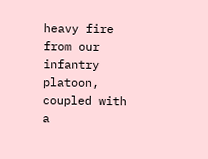heavy fire from our infantry platoon, coupled with a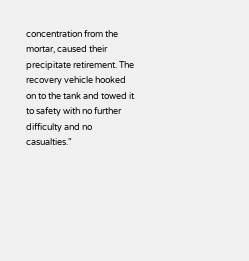concentration from the mortar, caused their precipitate retirement. The recovery vehicle hooked on to the tank and towed it to safety with no further difficulty and no casualties."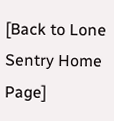[Back to Lone Sentry Home Page]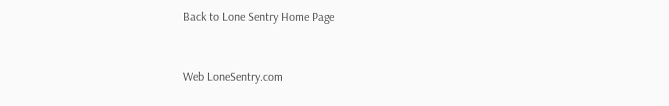Back to Lone Sentry Home Page


Web LoneSentry.com